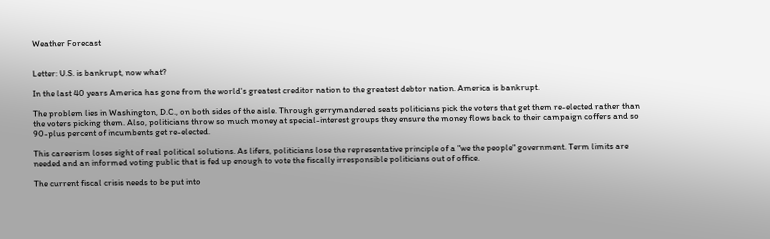Weather Forecast


Letter: U.S. is bankrupt, now what?

In the last 40 years America has gone from the world's greatest creditor nation to the greatest debtor nation. America is bankrupt.

The problem lies in Washington, D.C., on both sides of the aisle. Through gerrymandered seats politicians pick the voters that get them re-elected rather than the voters picking them. Also, politicians throw so much money at special-interest groups they ensure the money flows back to their campaign coffers and so 90-plus percent of incumbents get re-elected.

This careerism loses sight of real political solutions. As lifers, politicians lose the representative principle of a "we the people" government. Term limits are needed and an informed voting public that is fed up enough to vote the fiscally irresponsible politicians out of office.

The current fiscal crisis needs to be put into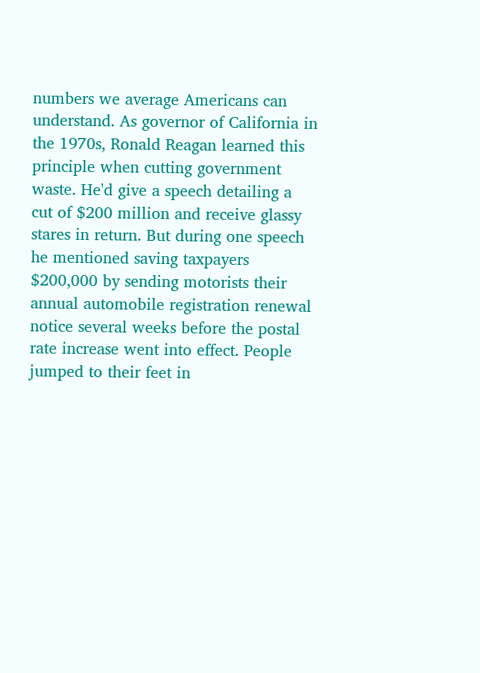numbers we average Americans can understand. As governor of California in the 1970s, Ronald Reagan learned this principle when cutting government waste. He'd give a speech detailing a cut of $200 million and receive glassy stares in return. But during one speech he mentioned saving taxpayers $200,000 by sending motorists their annual automobile registration renewal notice several weeks before the postal rate increase went into effect. People jumped to their feet in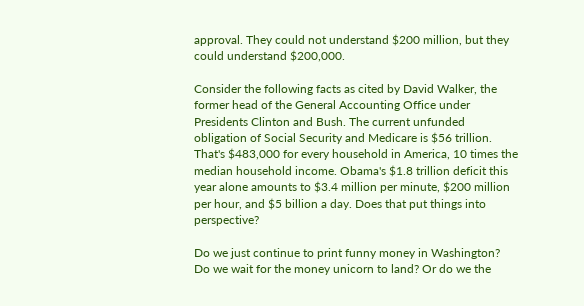approval. They could not understand $200 million, but they could understand $200,000.

Consider the following facts as cited by David Walker, the former head of the General Accounting Office under Presidents Clinton and Bush. The current unfunded obligation of Social Security and Medicare is $56 trillion. That's $483,000 for every household in America, 10 times the median household income. Obama's $1.8 trillion deficit this year alone amounts to $3.4 million per minute, $200 million per hour, and $5 billion a day. Does that put things into perspective?

Do we just continue to print funny money in Washington? Do we wait for the money unicorn to land? Or do we the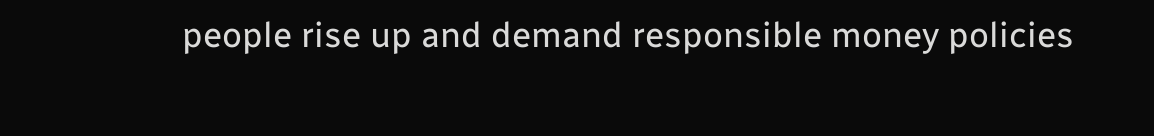people rise up and demand responsible money policies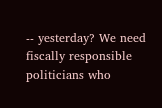-- yesterday? We need fiscally responsible politicians who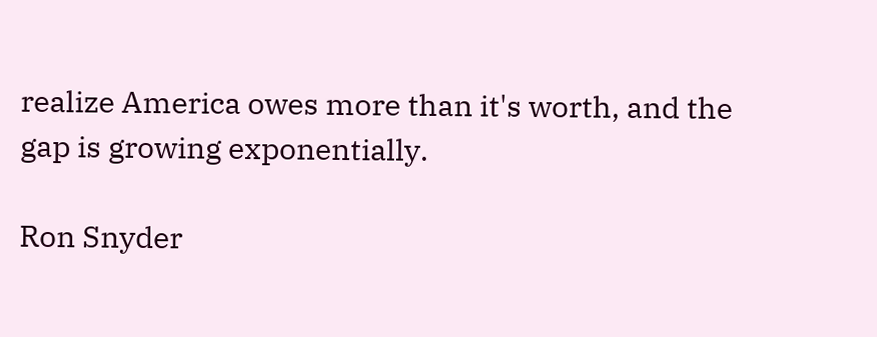realize America owes more than it's worth, and the gap is growing exponentially.

Ron Snyder